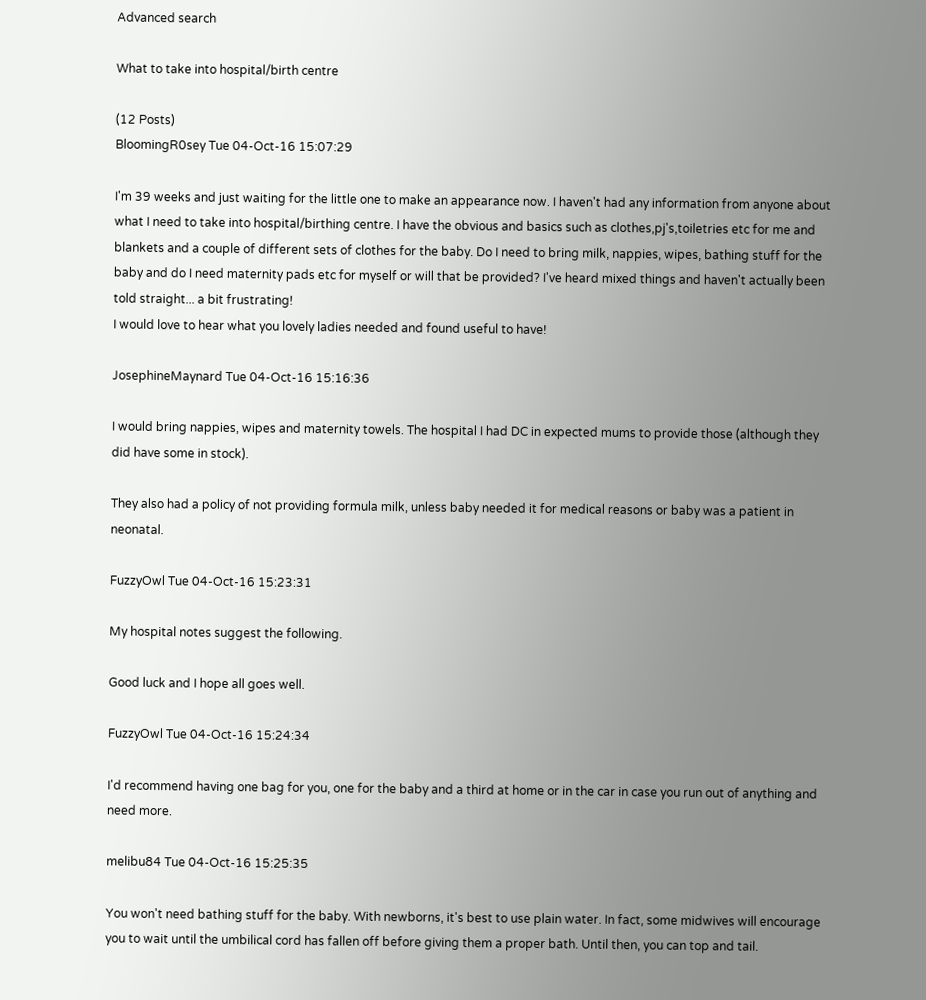Advanced search

What to take into hospital/birth centre

(12 Posts)
BloomingR0sey Tue 04-Oct-16 15:07:29

I'm 39 weeks and just waiting for the little one to make an appearance now. I haven't had any information from anyone about what I need to take into hospital/birthing centre. I have the obvious and basics such as clothes,pj's,toiletries etc for me and blankets and a couple of different sets of clothes for the baby. Do I need to bring milk, nappies, wipes, bathing stuff for the baby and do I need maternity pads etc for myself or will that be provided? I've heard mixed things and haven't actually been told straight... a bit frustrating!
I would love to hear what you lovely ladies needed and found useful to have!

JosephineMaynard Tue 04-Oct-16 15:16:36

I would bring nappies, wipes and maternity towels. The hospital I had DC in expected mums to provide those (although they did have some in stock).

They also had a policy of not providing formula milk, unless baby needed it for medical reasons or baby was a patient in neonatal.

FuzzyOwl Tue 04-Oct-16 15:23:31

My hospital notes suggest the following.

Good luck and I hope all goes well.

FuzzyOwl Tue 04-Oct-16 15:24:34

I'd recommend having one bag for you, one for the baby and a third at home or in the car in case you run out of anything and need more.

melibu84 Tue 04-Oct-16 15:25:35

You won't need bathing stuff for the baby. With newborns, it's best to use plain water. In fact, some midwives will encourage you to wait until the umbilical cord has fallen off before giving them a proper bath. Until then, you can top and tail.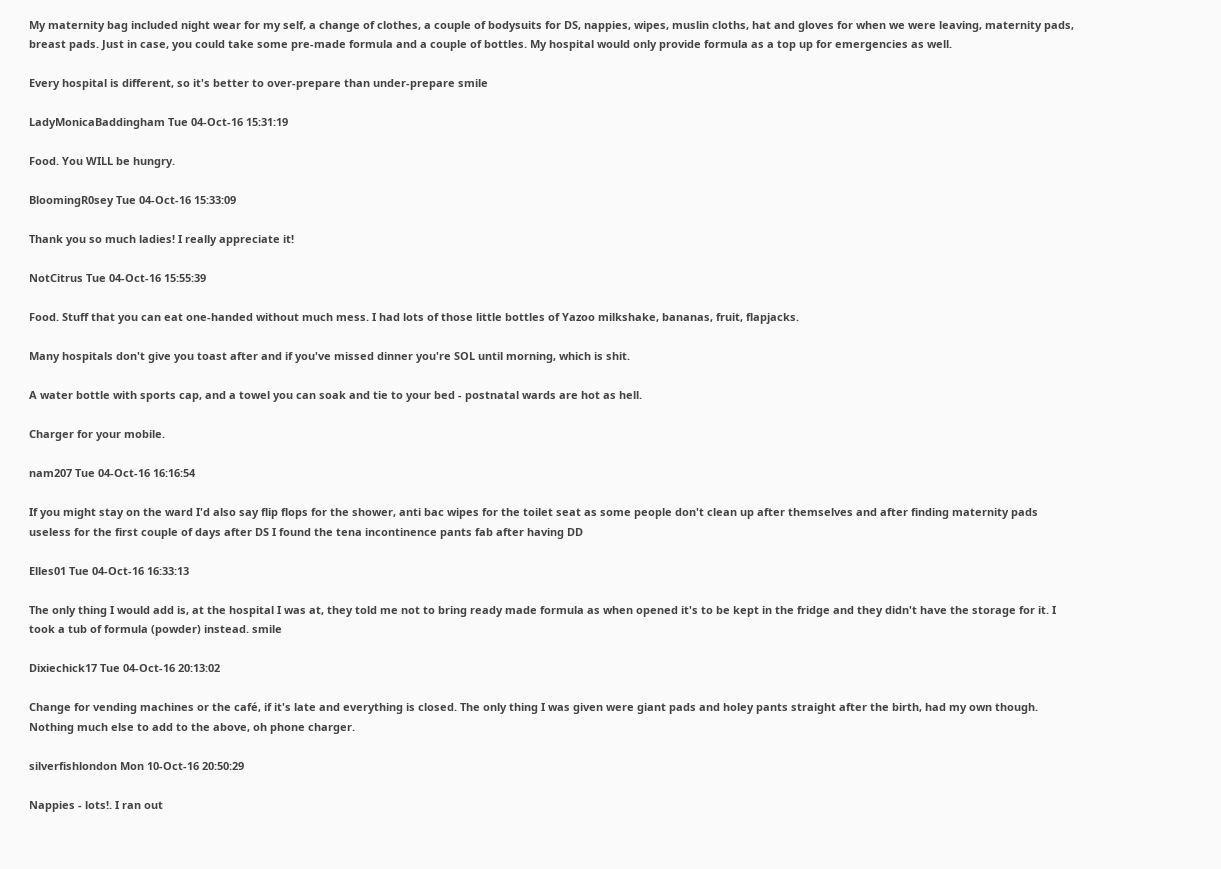My maternity bag included night wear for my self, a change of clothes, a couple of bodysuits for DS, nappies, wipes, muslin cloths, hat and gloves for when we were leaving, maternity pads, breast pads. Just in case, you could take some pre-made formula and a couple of bottles. My hospital would only provide formula as a top up for emergencies as well.

Every hospital is different, so it's better to over-prepare than under-prepare smile

LadyMonicaBaddingham Tue 04-Oct-16 15:31:19

Food. You WILL be hungry.

BloomingR0sey Tue 04-Oct-16 15:33:09

Thank you so much ladies! I really appreciate it!

NotCitrus Tue 04-Oct-16 15:55:39

Food. Stuff that you can eat one-handed without much mess. I had lots of those little bottles of Yazoo milkshake, bananas, fruit, flapjacks.

Many hospitals don't give you toast after and if you've missed dinner you're SOL until morning, which is shit.

A water bottle with sports cap, and a towel you can soak and tie to your bed - postnatal wards are hot as hell.

Charger for your mobile.

nam207 Tue 04-Oct-16 16:16:54

If you might stay on the ward I'd also say flip flops for the shower, anti bac wipes for the toilet seat as some people don't clean up after themselves and after finding maternity pads useless for the first couple of days after DS I found the tena incontinence pants fab after having DD

Elles01 Tue 04-Oct-16 16:33:13

The only thing I would add is, at the hospital I was at, they told me not to bring ready made formula as when opened it's to be kept in the fridge and they didn't have the storage for it. I took a tub of formula (powder) instead. smile

Dixiechick17 Tue 04-Oct-16 20:13:02

Change for vending machines or the café, if it's late and everything is closed. The only thing I was given were giant pads and holey pants straight after the birth, had my own though. Nothing much else to add to the above, oh phone charger.

silverfishlondon Mon 10-Oct-16 20:50:29

Nappies - lots!. I ran out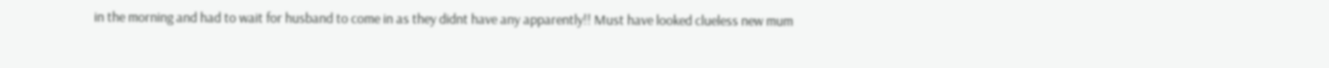in the morning and had to wait for husband to come in as they didnt have any apparently!! Must have looked clueless new mum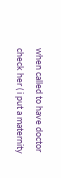when called to have doctor check her ( i put a maternity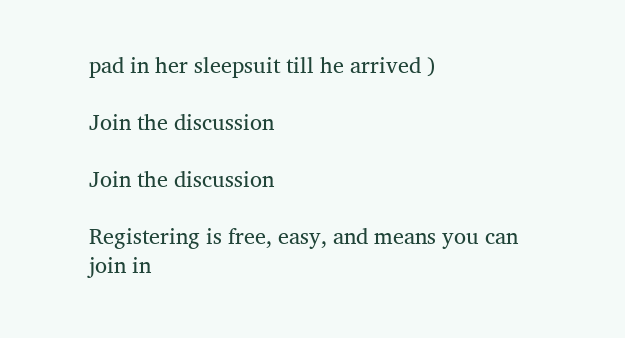pad in her sleepsuit till he arrived )

Join the discussion

Join the discussion

Registering is free, easy, and means you can join in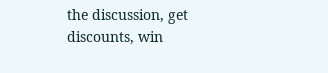the discussion, get discounts, win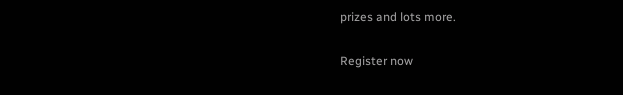prizes and lots more.

Register now